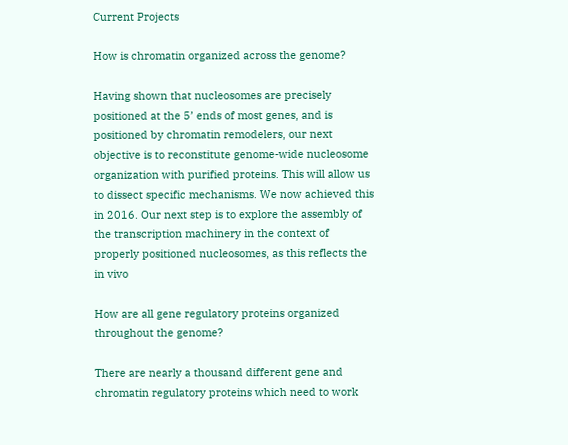Current Projects

How is chromatin organized across the genome?

Having shown that nucleosomes are precisely positioned at the 5’ ends of most genes, and is positioned by chromatin remodelers, our next objective is to reconstitute genome-wide nucleosome organization with purified proteins. This will allow us to dissect specific mechanisms. We now achieved this in 2016. Our next step is to explore the assembly of the transcription machinery in the context of properly positioned nucleosomes, as this reflects the in vivo

How are all gene regulatory proteins organized throughout the genome?

There are nearly a thousand different gene and chromatin regulatory proteins which need to work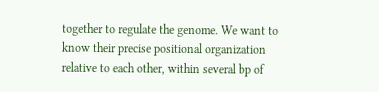together to regulate the genome. We want to know their precise positional organization relative to each other, within several bp of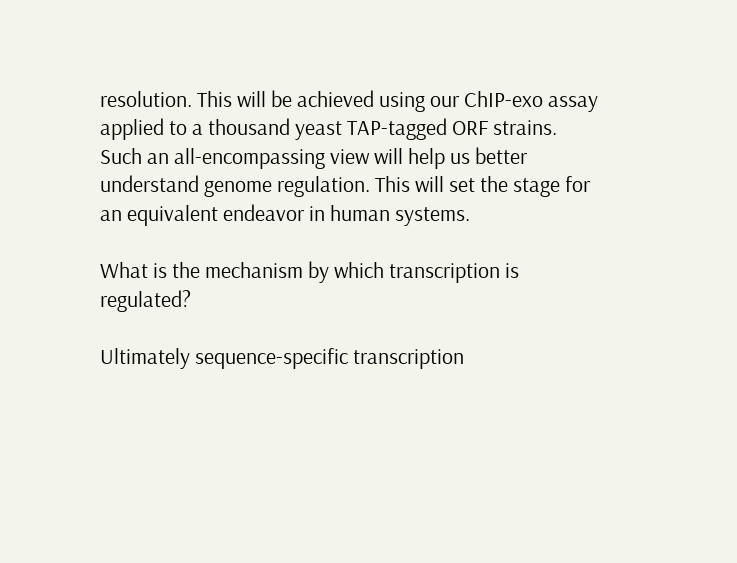resolution. This will be achieved using our ChIP-exo assay applied to a thousand yeast TAP-tagged ORF strains. Such an all-encompassing view will help us better understand genome regulation. This will set the stage for an equivalent endeavor in human systems.

What is the mechanism by which transcription is regulated?

Ultimately sequence-specific transcription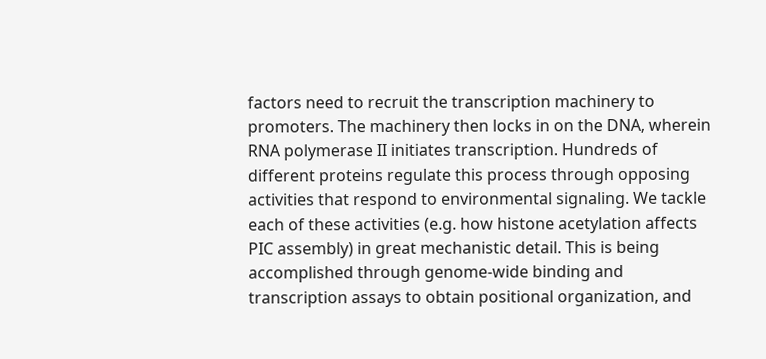factors need to recruit the transcription machinery to promoters. The machinery then locks in on the DNA, wherein RNA polymerase II initiates transcription. Hundreds of different proteins regulate this process through opposing activities that respond to environmental signaling. We tackle each of these activities (e.g. how histone acetylation affects PIC assembly) in great mechanistic detail. This is being accomplished through genome-wide binding and transcription assays to obtain positional organization, and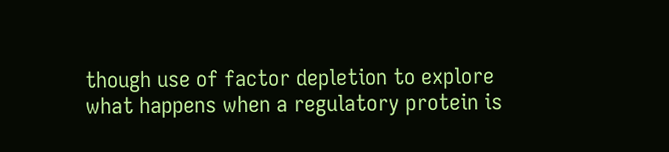though use of factor depletion to explore what happens when a regulatory protein is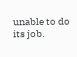unable to do its job.